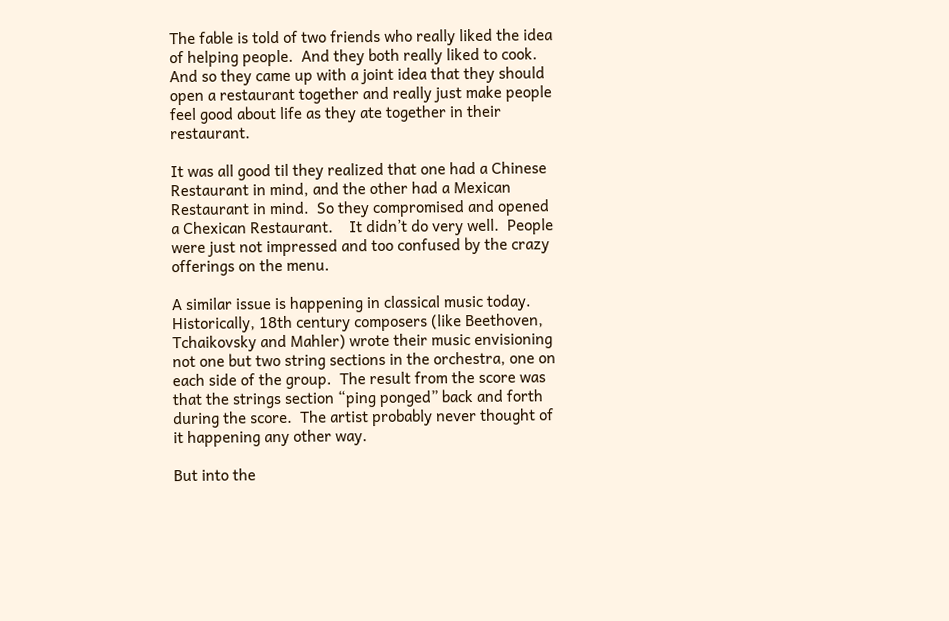The fable is told of two friends who really liked the idea of helping people.  And they both really liked to cook.  And so they came up with a joint idea that they should open a restaurant together and really just make people feel good about life as they ate together in their restaurant.

It was all good til they realized that one had a Chinese Restaurant in mind, and the other had a Mexican Restaurant in mind.  So they compromised and opened a Chexican Restaurant.    It didn’t do very well.  People were just not impressed and too confused by the crazy offerings on the menu.

A similar issue is happening in classical music today.  Historically, 18th century composers (like Beethoven, Tchaikovsky and Mahler) wrote their music envisioning not one but two string sections in the orchestra, one on each side of the group.  The result from the score was that the strings section “ping ponged” back and forth during the score.  The artist probably never thought of it happening any other way.

But into the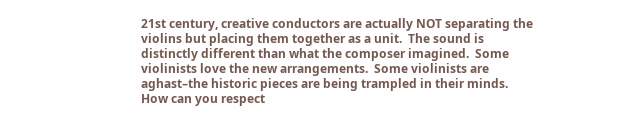21st century, creative conductors are actually NOT separating the violins but placing them together as a unit.  The sound is distinctly different than what the composer imagined.  Some violinists love the new arrangements.  Some violinists are aghast–the historic pieces are being trampled in their minds.  How can you respect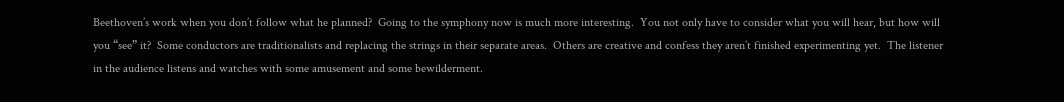Beethoven’s work when you don’t follow what he planned?  Going to the symphony now is much more interesting.  You not only have to consider what you will hear, but how will you “see” it?  Some conductors are traditionalists and replacing the strings in their separate areas.  Others are creative and confess they aren’t finished experimenting yet.  The listener in the audience listens and watches with some amusement and some bewilderment.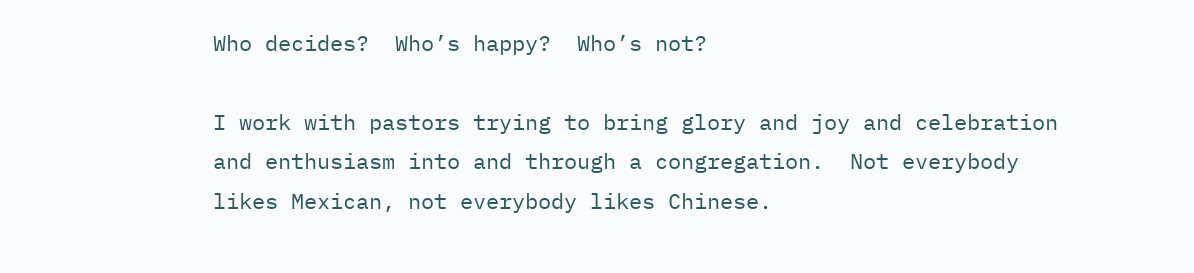Who decides?  Who’s happy?  Who’s not?

I work with pastors trying to bring glory and joy and celebration and enthusiasm into and through a congregation.  Not everybody likes Mexican, not everybody likes Chinese.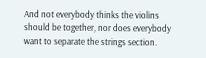And not everybody thinks the violins should be together, nor does everybody want to separate the strings section.